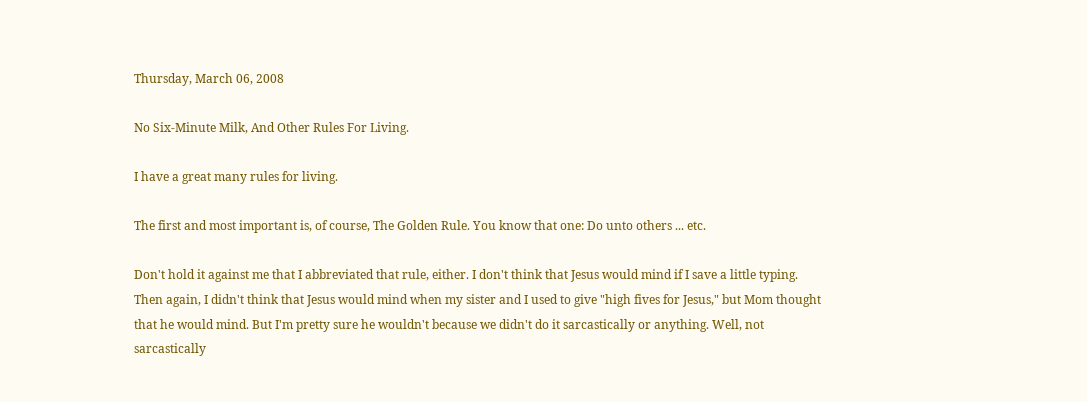Thursday, March 06, 2008

No Six-Minute Milk, And Other Rules For Living.

I have a great many rules for living.

The first and most important is, of course, The Golden Rule. You know that one: Do unto others ... etc.

Don't hold it against me that I abbreviated that rule, either. I don't think that Jesus would mind if I save a little typing. Then again, I didn't think that Jesus would mind when my sister and I used to give "high fives for Jesus," but Mom thought that he would mind. But I'm pretty sure he wouldn't because we didn't do it sarcastically or anything. Well, not sarcastically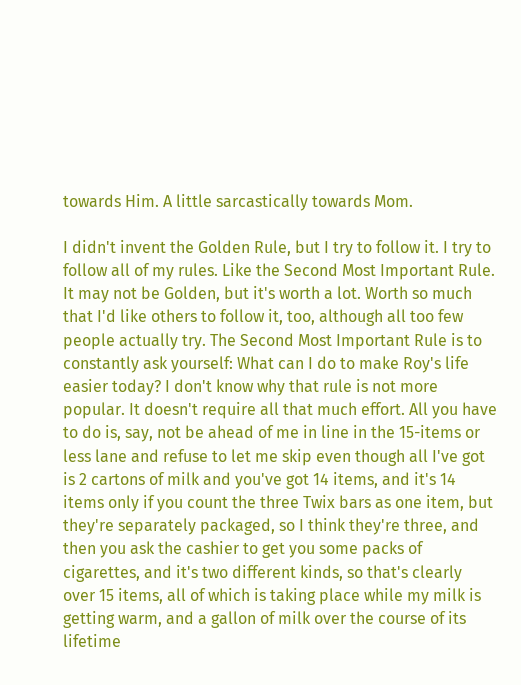towards Him. A little sarcastically towards Mom.

I didn't invent the Golden Rule, but I try to follow it. I try to follow all of my rules. Like the Second Most Important Rule. It may not be Golden, but it's worth a lot. Worth so much that I'd like others to follow it, too, although all too few people actually try. The Second Most Important Rule is to constantly ask yourself: What can I do to make Roy's life easier today? I don't know why that rule is not more popular. It doesn't require all that much effort. All you have to do is, say, not be ahead of me in line in the 15-items or less lane and refuse to let me skip even though all I've got is 2 cartons of milk and you've got 14 items, and it's 14 items only if you count the three Twix bars as one item, but they're separately packaged, so I think they're three, and then you ask the cashier to get you some packs of cigarettes, and it's two different kinds, so that's clearly over 15 items, all of which is taking place while my milk is getting warm, and a gallon of milk over the course of its lifetime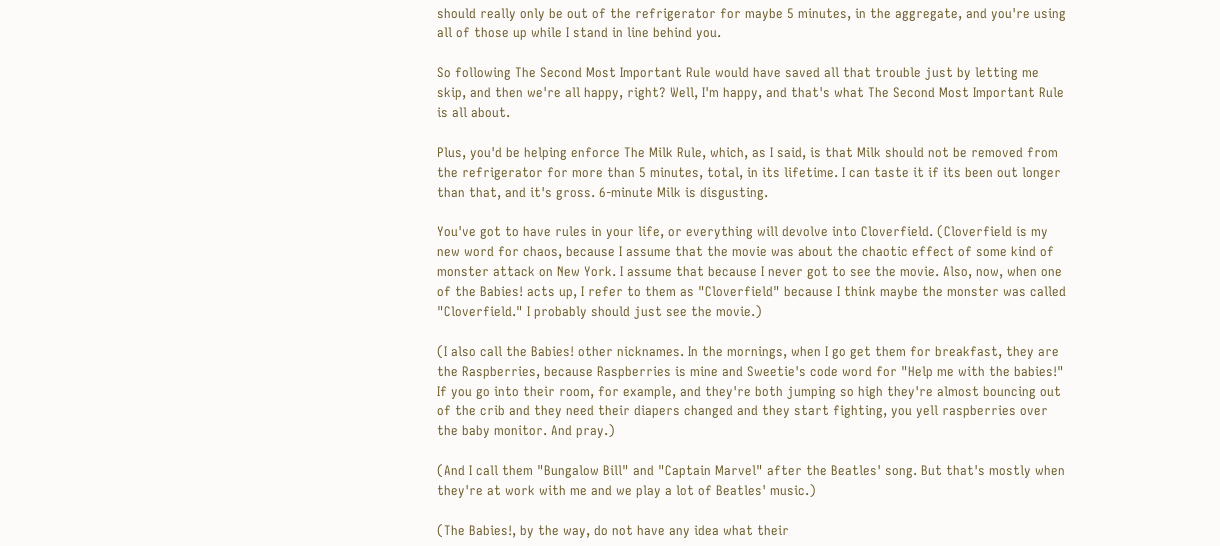should really only be out of the refrigerator for maybe 5 minutes, in the aggregate, and you're using all of those up while I stand in line behind you.

So following The Second Most Important Rule would have saved all that trouble just by letting me skip, and then we're all happy, right? Well, I'm happy, and that's what The Second Most Important Rule is all about.

Plus, you'd be helping enforce The Milk Rule, which, as I said, is that Milk should not be removed from the refrigerator for more than 5 minutes, total, in its lifetime. I can taste it if its been out longer than that, and it's gross. 6-minute Milk is disgusting.

You've got to have rules in your life, or everything will devolve into Cloverfield. (Cloverfield is my new word for chaos, because I assume that the movie was about the chaotic effect of some kind of monster attack on New York. I assume that because I never got to see the movie. Also, now, when one of the Babies! acts up, I refer to them as "Cloverfield" because I think maybe the monster was called "Cloverfield." I probably should just see the movie.)

(I also call the Babies! other nicknames. In the mornings, when I go get them for breakfast, they are the Raspberries, because Raspberries is mine and Sweetie's code word for "Help me with the babies!" If you go into their room, for example, and they're both jumping so high they're almost bouncing out of the crib and they need their diapers changed and they start fighting, you yell raspberries over the baby monitor. And pray.)

(And I call them "Bungalow Bill" and "Captain Marvel" after the Beatles' song. But that's mostly when they're at work with me and we play a lot of Beatles' music.)

(The Babies!, by the way, do not have any idea what their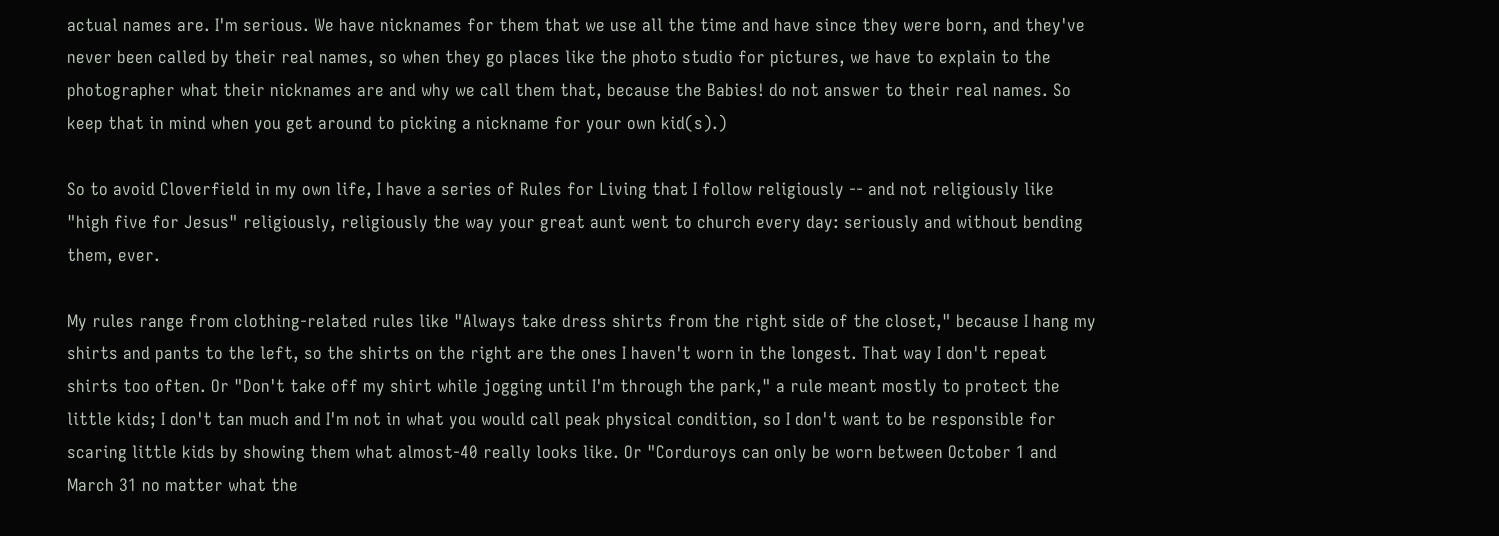actual names are. I'm serious. We have nicknames for them that we use all the time and have since they were born, and they've never been called by their real names, so when they go places like the photo studio for pictures, we have to explain to the photographer what their nicknames are and why we call them that, because the Babies! do not answer to their real names. So keep that in mind when you get around to picking a nickname for your own kid(s).)

So to avoid Cloverfield in my own life, I have a series of Rules for Living that I follow religiously -- and not religiously like "high five for Jesus" religiously, religiously the way your great aunt went to church every day: seriously and without bending them, ever.

My rules range from clothing-related rules like "Always take dress shirts from the right side of the closet," because I hang my shirts and pants to the left, so the shirts on the right are the ones I haven't worn in the longest. That way I don't repeat shirts too often. Or "Don't take off my shirt while jogging until I'm through the park," a rule meant mostly to protect the little kids; I don't tan much and I'm not in what you would call peak physical condition, so I don't want to be responsible for scaring little kids by showing them what almost-40 really looks like. Or "Corduroys can only be worn between October 1 and March 31 no matter what the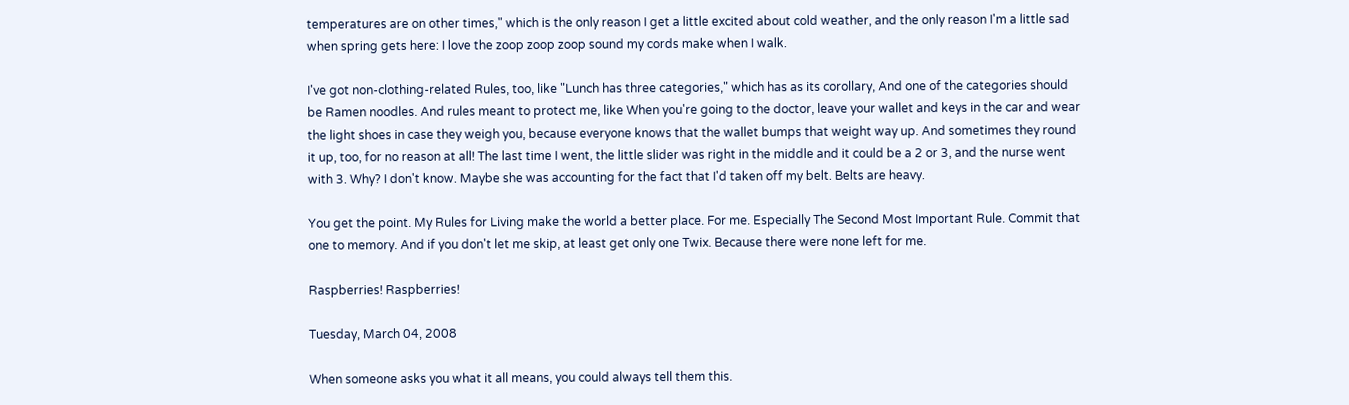temperatures are on other times," which is the only reason I get a little excited about cold weather, and the only reason I'm a little sad when spring gets here: I love the zoop zoop zoop sound my cords make when I walk.

I've got non-clothing-related Rules, too, like "Lunch has three categories," which has as its corollary, And one of the categories should be Ramen noodles. And rules meant to protect me, like When you're going to the doctor, leave your wallet and keys in the car and wear the light shoes in case they weigh you, because everyone knows that the wallet bumps that weight way up. And sometimes they round it up, too, for no reason at all! The last time I went, the little slider was right in the middle and it could be a 2 or 3, and the nurse went with 3. Why? I don't know. Maybe she was accounting for the fact that I'd taken off my belt. Belts are heavy.

You get the point. My Rules for Living make the world a better place. For me. Especially The Second Most Important Rule. Commit that one to memory. And if you don't let me skip, at least get only one Twix. Because there were none left for me.

Raspberries! Raspberries!

Tuesday, March 04, 2008

When someone asks you what it all means, you could always tell them this.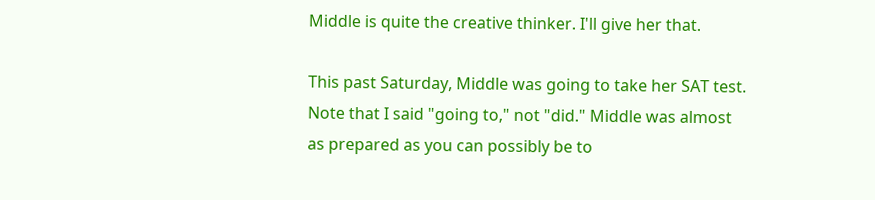Middle is quite the creative thinker. I'll give her that.

This past Saturday, Middle was going to take her SAT test. Note that I said "going to," not "did." Middle was almost as prepared as you can possibly be to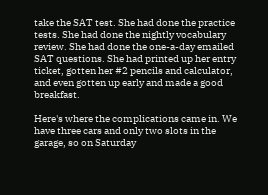take the SAT test. She had done the practice tests. She had done the nightly vocabulary review. She had done the one-a-day emailed SAT questions. She had printed up her entry ticket, gotten her #2 pencils and calculator, and even gotten up early and made a good breakfast.

Here's where the complications came in. We have three cars and only two slots in the garage, so on Saturday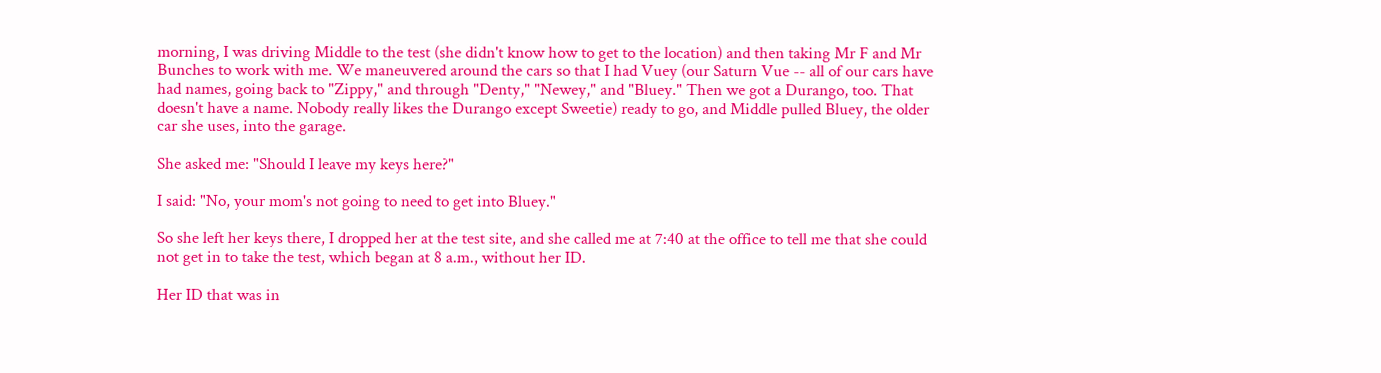morning, I was driving Middle to the test (she didn't know how to get to the location) and then taking Mr F and Mr Bunches to work with me. We maneuvered around the cars so that I had Vuey (our Saturn Vue -- all of our cars have had names, going back to "Zippy," and through "Denty," "Newey," and "Bluey." Then we got a Durango, too. That doesn't have a name. Nobody really likes the Durango except Sweetie) ready to go, and Middle pulled Bluey, the older car she uses, into the garage.

She asked me: "Should I leave my keys here?"

I said: "No, your mom's not going to need to get into Bluey."

So she left her keys there, I dropped her at the test site, and she called me at 7:40 at the office to tell me that she could not get in to take the test, which began at 8 a.m., without her ID.

Her ID that was in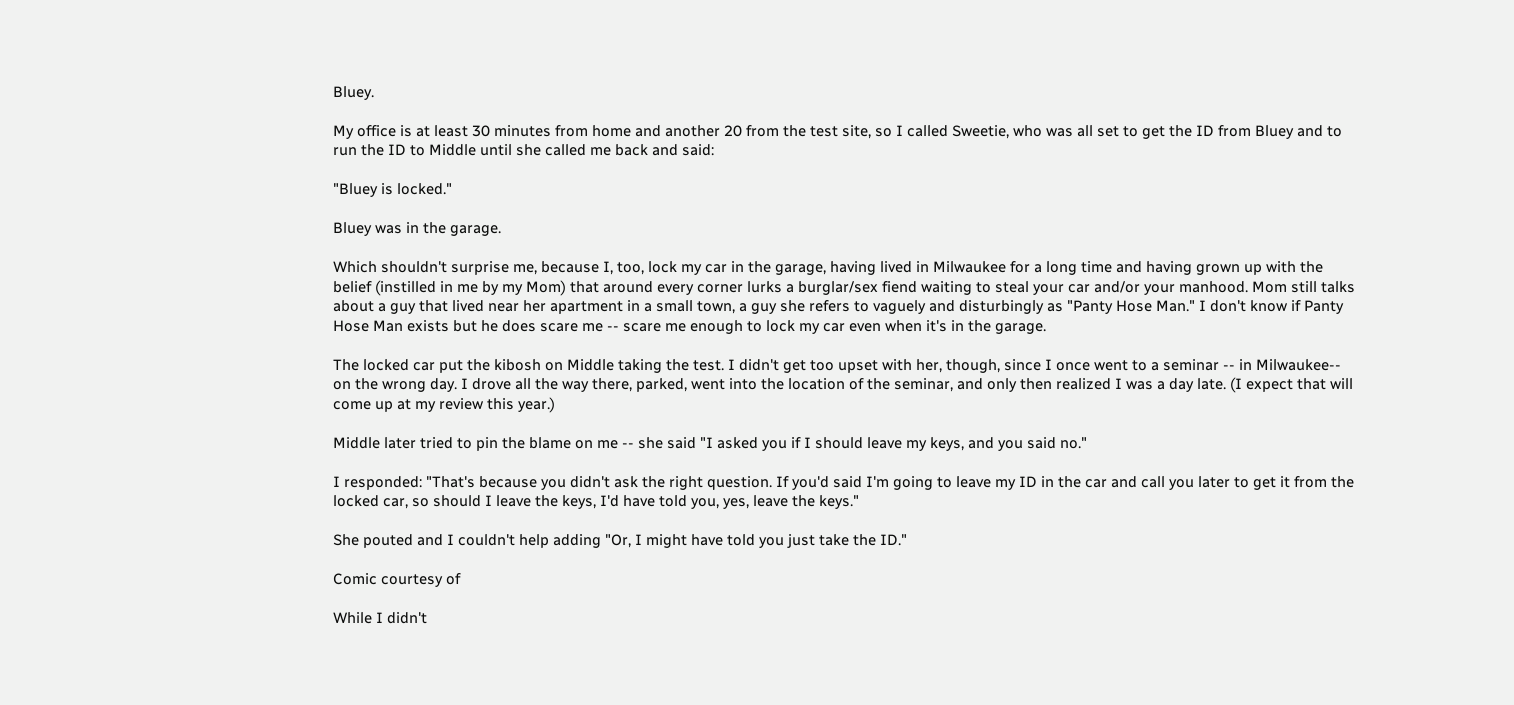Bluey.

My office is at least 30 minutes from home and another 20 from the test site, so I called Sweetie, who was all set to get the ID from Bluey and to run the ID to Middle until she called me back and said:

"Bluey is locked."

Bluey was in the garage.

Which shouldn't surprise me, because I, too, lock my car in the garage, having lived in Milwaukee for a long time and having grown up with the belief (instilled in me by my Mom) that around every corner lurks a burglar/sex fiend waiting to steal your car and/or your manhood. Mom still talks about a guy that lived near her apartment in a small town, a guy she refers to vaguely and disturbingly as "Panty Hose Man." I don't know if Panty Hose Man exists but he does scare me -- scare me enough to lock my car even when it's in the garage.

The locked car put the kibosh on Middle taking the test. I didn't get too upset with her, though, since I once went to a seminar -- in Milwaukee-- on the wrong day. I drove all the way there, parked, went into the location of the seminar, and only then realized I was a day late. (I expect that will come up at my review this year.)

Middle later tried to pin the blame on me -- she said "I asked you if I should leave my keys, and you said no."

I responded: "That's because you didn't ask the right question. If you'd said I'm going to leave my ID in the car and call you later to get it from the locked car, so should I leave the keys, I'd have told you, yes, leave the keys."

She pouted and I couldn't help adding "Or, I might have told you just take the ID."

Comic courtesy of

While I didn't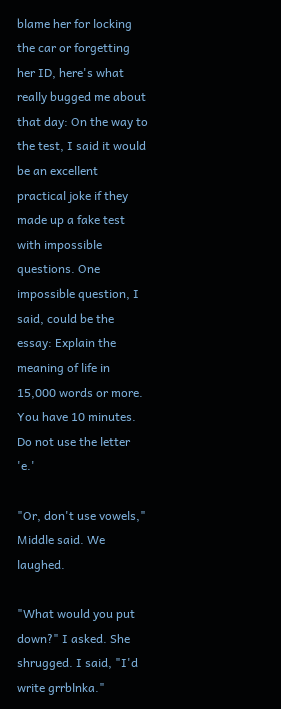blame her for locking the car or forgetting her ID, here's what really bugged me about that day: On the way to the test, I said it would be an excellent practical joke if they made up a fake test with impossible questions. One impossible question, I said, could be the essay: Explain the meaning of life in 15,000 words or more. You have 10 minutes. Do not use the letter 'e.'

"Or, don't use vowels," Middle said. We laughed.

"What would you put down?" I asked. She shrugged. I said, "I'd write grrblnka."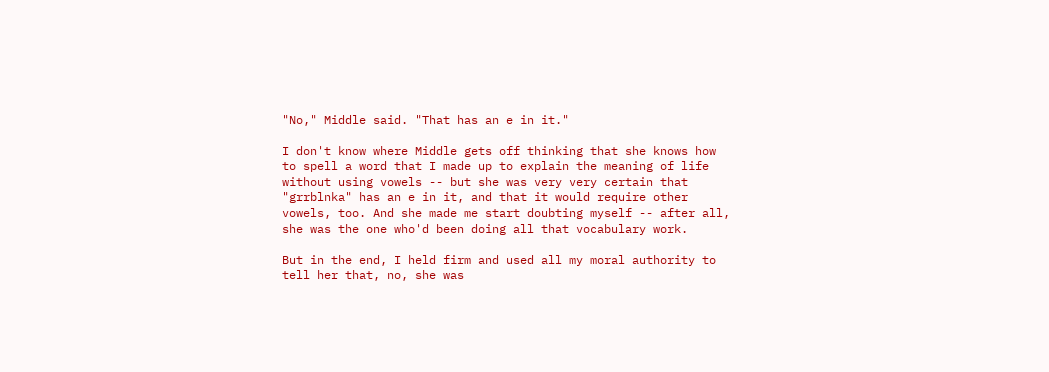"No," Middle said. "That has an e in it."

I don't know where Middle gets off thinking that she knows how to spell a word that I made up to explain the meaning of life without using vowels -- but she was very very certain that "grrblnka" has an e in it, and that it would require other vowels, too. And she made me start doubting myself -- after all, she was the one who'd been doing all that vocabulary work.

But in the end, I held firm and used all my moral authority to tell her that, no, she was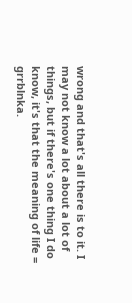wrong and that's all there is to it. I may not know a lot about a lot of things, but if there's one thing I do know, it's that the meaning of life = grrblnka.